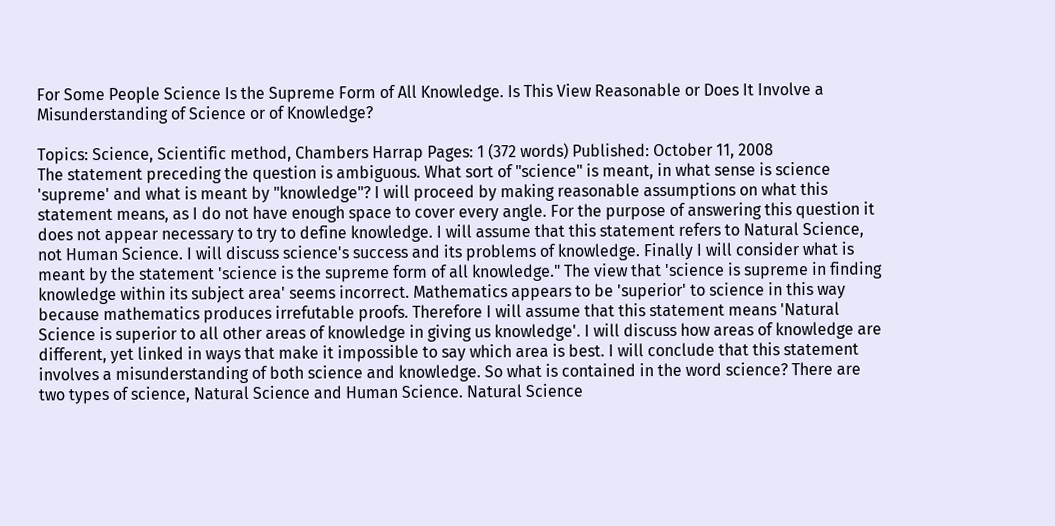For Some People Science Is the Supreme Form of All Knowledge. Is This View Reasonable or Does It Involve a Misunderstanding of Science or of Knowledge?

Topics: Science, Scientific method, Chambers Harrap Pages: 1 (372 words) Published: October 11, 2008
The statement preceding the question is ambiguous. What sort of "science" is meant, in what sense is science 'supreme' and what is meant by "knowledge"? I will proceed by making reasonable assumptions on what this statement means, as I do not have enough space to cover every angle. For the purpose of answering this question it does not appear necessary to try to define knowledge. I will assume that this statement refers to Natural Science, not Human Science. I will discuss science's success and its problems of knowledge. Finally I will consider what is meant by the statement 'science is the supreme form of all knowledge." The view that 'science is supreme in finding knowledge within its subject area' seems incorrect. Mathematics appears to be 'superior' to science in this way because mathematics produces irrefutable proofs. Therefore I will assume that this statement means 'Natural Science is superior to all other areas of knowledge in giving us knowledge'. I will discuss how areas of knowledge are different, yet linked in ways that make it impossible to say which area is best. I will conclude that this statement involves a misunderstanding of both science and knowledge. So what is contained in the word science? There are two types of science, Natural Science and Human Science. Natural Science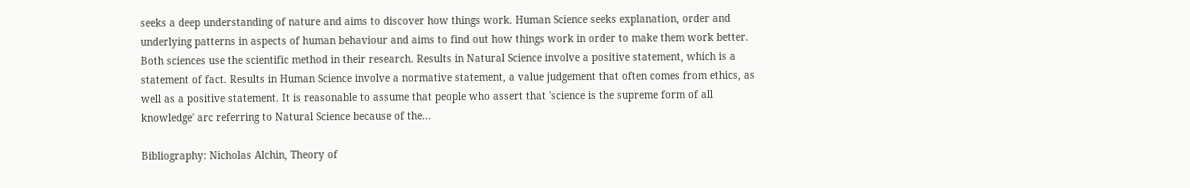seeks a deep understanding of nature and aims to discover how things work. Human Science seeks explanation, order and underlying patterns in aspects of human behaviour and aims to find out how things work in order to make them work better. Both sciences use the scientific method in their research. Results in Natural Science involve a positive statement, which is a statement of fact. Results in Human Science involve a normative statement, a value judgement that often comes from ethics, as well as a positive statement. It is reasonable to assume that people who assert that 'science is the supreme form of all knowledge' arc referring to Natural Science because of the...

Bibliography: Nicholas Alchin, Theory of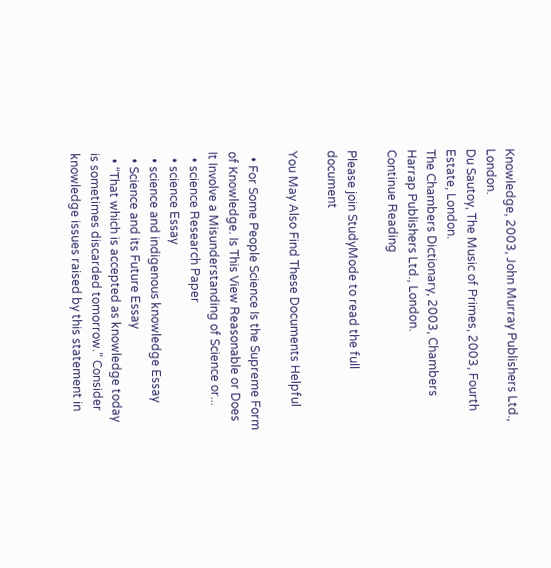Knowledge, 2003, John Murray Publishers Ltd., London.
Du Sautoy, The Music of Primes, 2003, Fourth Estate, London.
The Chambers Dictionary, 2003, Chambers Harrap Publishers Ltd., London.
Continue Reading

Please join StudyMode to read the full document

You May Also Find These Documents Helpful

  • For Some People Science Is the Supreme Form of Knowledge. Is This View Reasonable or Does It Involve a Misunderstanding of Science or...
  • science Research Paper
  • science Essay
  • science and indigenous knowledge Essay
  • Science and its Future Essay
  • “That which is accepted as knowledge today is sometimes discarded tomorrow.” Consider knowledge issues raised by this statement in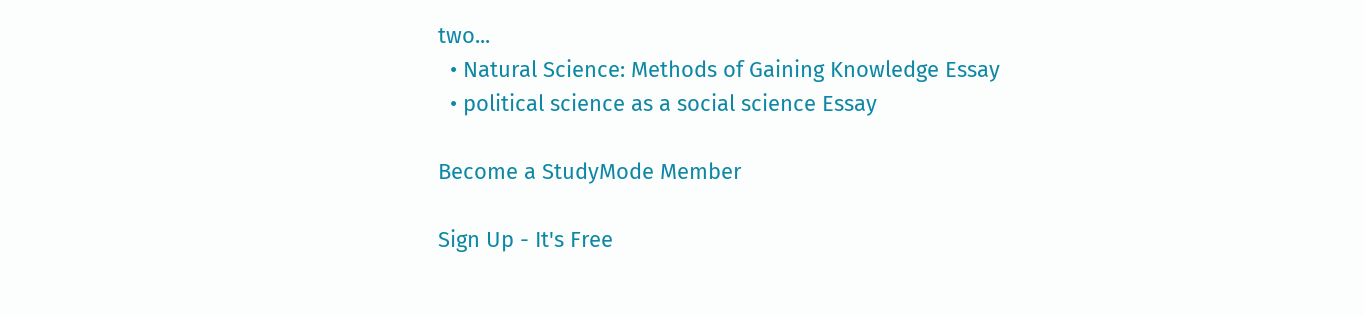two...
  • Natural Science: Methods of Gaining Knowledge Essay
  • political science as a social science Essay

Become a StudyMode Member

Sign Up - It's Free